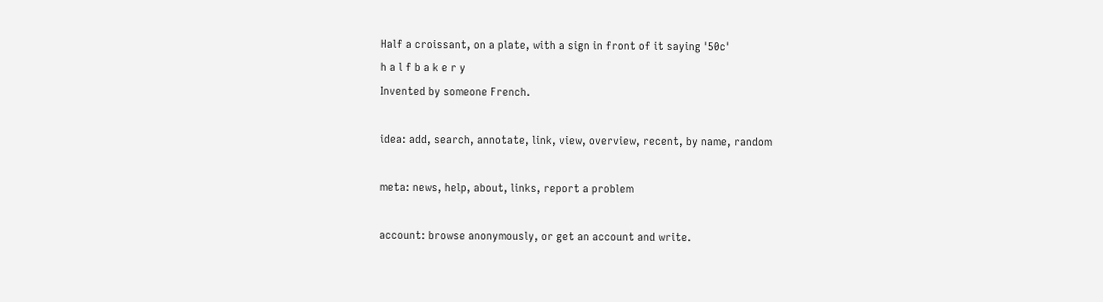Half a croissant, on a plate, with a sign in front of it saying '50c'
h a l f b a k e r y
Invented by someone French.

idea: add, search, annotate, link, view, overview, recent, by name, random

meta: news, help, about, links, report a problem

account: browse anonymously, or get an account and write.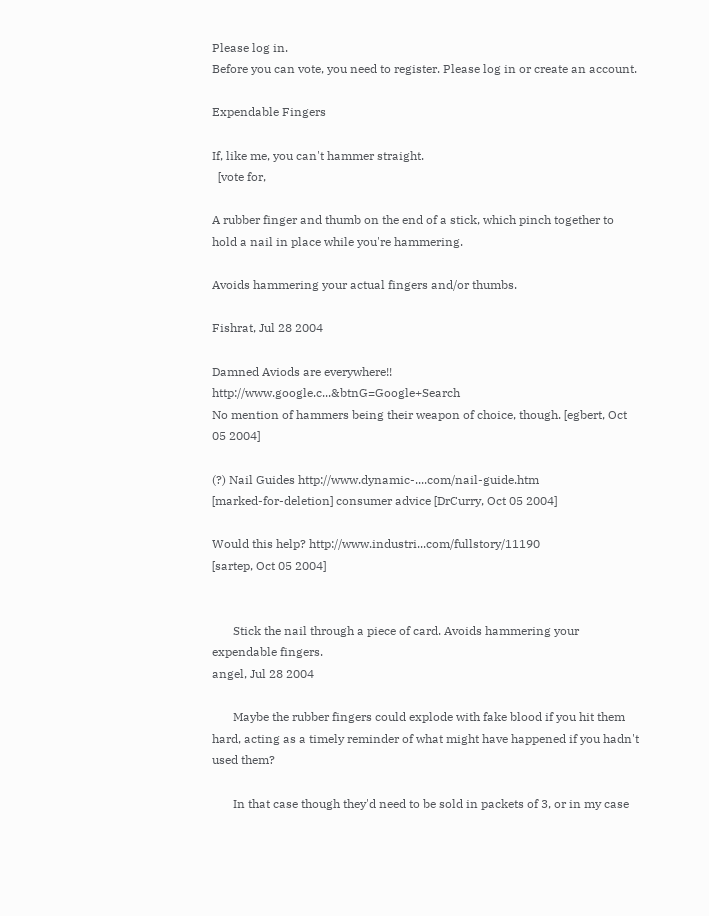Please log in.
Before you can vote, you need to register. Please log in or create an account.

Expendable Fingers

If, like me, you can't hammer straight.
  [vote for,

A rubber finger and thumb on the end of a stick, which pinch together to hold a nail in place while you're hammering.

Avoids hammering your actual fingers and/or thumbs.

Fishrat, Jul 28 2004

Damned Aviods are everywhere!! http://www.google.c...&btnG=Google+Search
No mention of hammers being their weapon of choice, though. [egbert, Oct 05 2004]

(?) Nail Guides http://www.dynamic-....com/nail-guide.htm
[marked-for-deletion] consumer advice [DrCurry, Oct 05 2004]

Would this help? http://www.industri...com/fullstory/11190
[sartep, Oct 05 2004]


       Stick the nail through a piece of card. Avoids hammering your expendable fingers.
angel, Jul 28 2004

       Maybe the rubber fingers could explode with fake blood if you hit them hard, acting as a timely reminder of what might have happened if you hadn't used them?

       In that case though they'd need to be sold in packets of 3, or in my case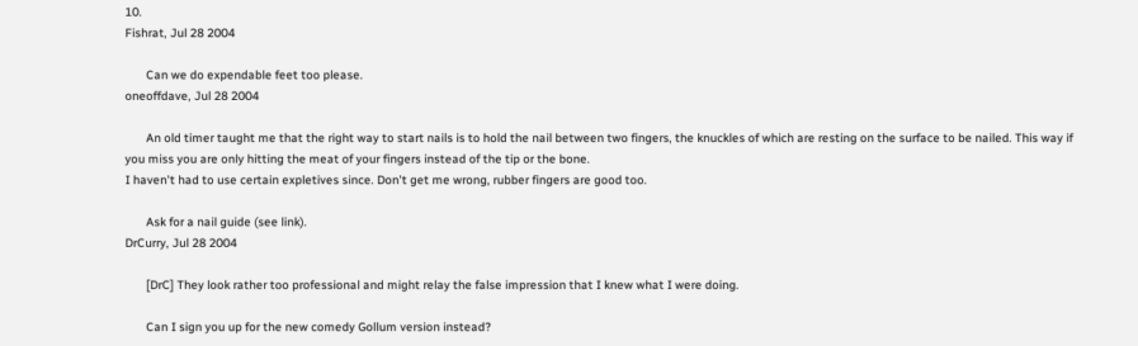10.
Fishrat, Jul 28 2004

       Can we do expendable feet too please.
oneoffdave, Jul 28 2004

       An old timer taught me that the right way to start nails is to hold the nail between two fingers, the knuckles of which are resting on the surface to be nailed. This way if you miss you are only hitting the meat of your fingers instead of the tip or the bone.
I haven't had to use certain expletives since. Don't get me wrong, rubber fingers are good too.

       Ask for a nail guide (see link).
DrCurry, Jul 28 2004

       [DrC] They look rather too professional and might relay the false impression that I knew what I were doing.

       Can I sign you up for the new comedy Gollum version instead?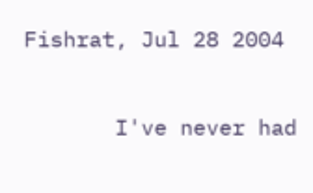Fishrat, Jul 28 2004

       I've never had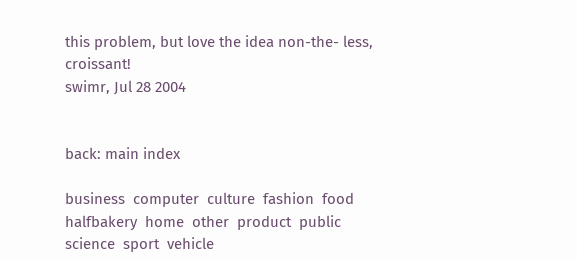this problem, but love the idea non-the- less, croissant!
swimr, Jul 28 2004


back: main index

business  computer  culture  fashion  food  halfbakery  home  other  product  public  science  sport  vehicle